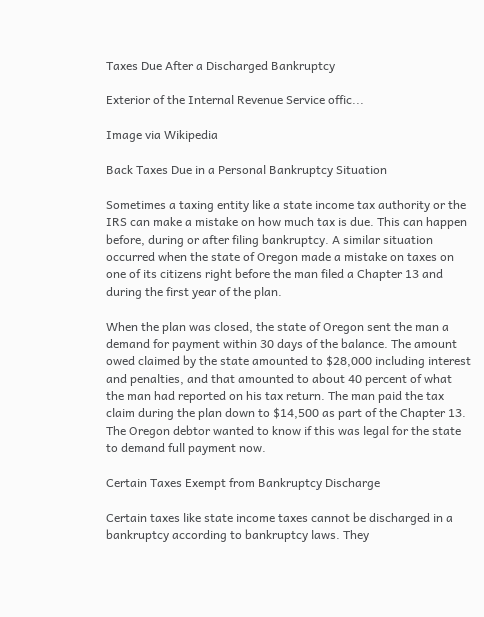Taxes Due After a Discharged Bankruptcy

Exterior of the Internal Revenue Service offic...

Image via Wikipedia

Back Taxes Due in a Personal Bankruptcy Situation

Sometimes a taxing entity like a state income tax authority or the IRS can make a mistake on how much tax is due. This can happen before, during or after filing bankruptcy. A similar situation occurred when the state of Oregon made a mistake on taxes on one of its citizens right before the man filed a Chapter 13 and during the first year of the plan.

When the plan was closed, the state of Oregon sent the man a demand for payment within 30 days of the balance. The amount owed claimed by the state amounted to $28,000 including interest and penalties, and that amounted to about 40 percent of what the man had reported on his tax return. The man paid the tax claim during the plan down to $14,500 as part of the Chapter 13. The Oregon debtor wanted to know if this was legal for the state to demand full payment now.

Certain Taxes Exempt from Bankruptcy Discharge

Certain taxes like state income taxes cannot be discharged in a bankruptcy according to bankruptcy laws. They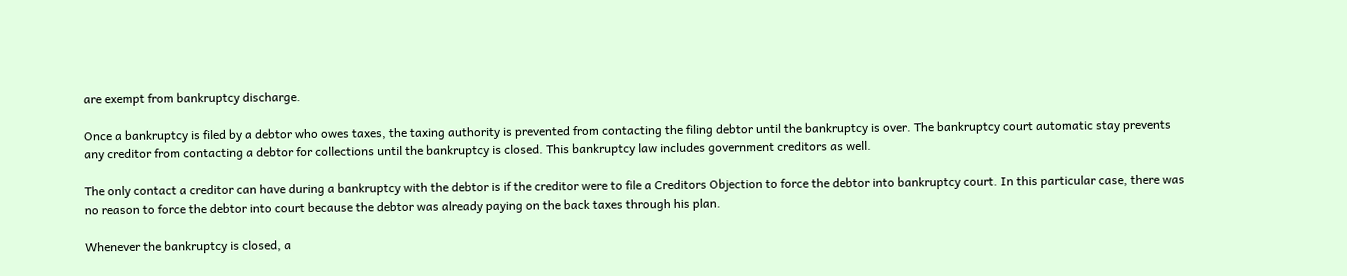are exempt from bankruptcy discharge.

Once a bankruptcy is filed by a debtor who owes taxes, the taxing authority is prevented from contacting the filing debtor until the bankruptcy is over. The bankruptcy court automatic stay prevents any creditor from contacting a debtor for collections until the bankruptcy is closed. This bankruptcy law includes government creditors as well.

The only contact a creditor can have during a bankruptcy with the debtor is if the creditor were to file a Creditors Objection to force the debtor into bankruptcy court. In this particular case, there was no reason to force the debtor into court because the debtor was already paying on the back taxes through his plan.

Whenever the bankruptcy is closed, a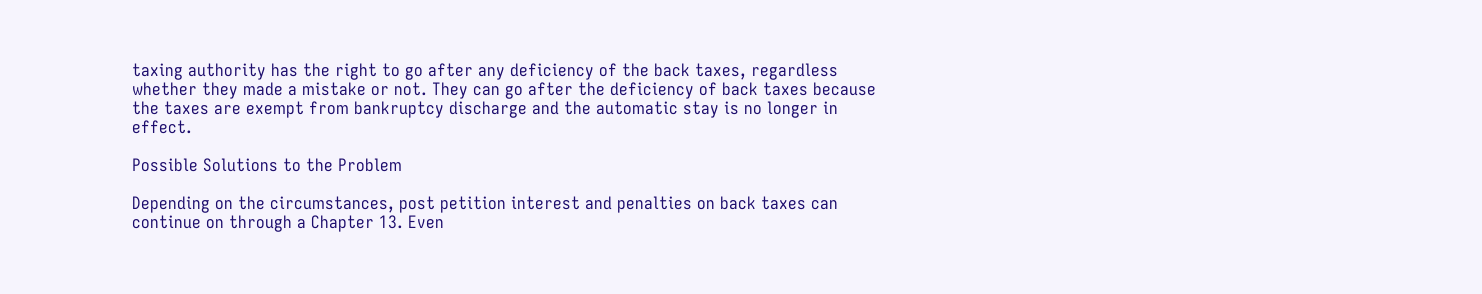taxing authority has the right to go after any deficiency of the back taxes, regardless whether they made a mistake or not. They can go after the deficiency of back taxes because the taxes are exempt from bankruptcy discharge and the automatic stay is no longer in effect.

Possible Solutions to the Problem

Depending on the circumstances, post petition interest and penalties on back taxes can continue on through a Chapter 13. Even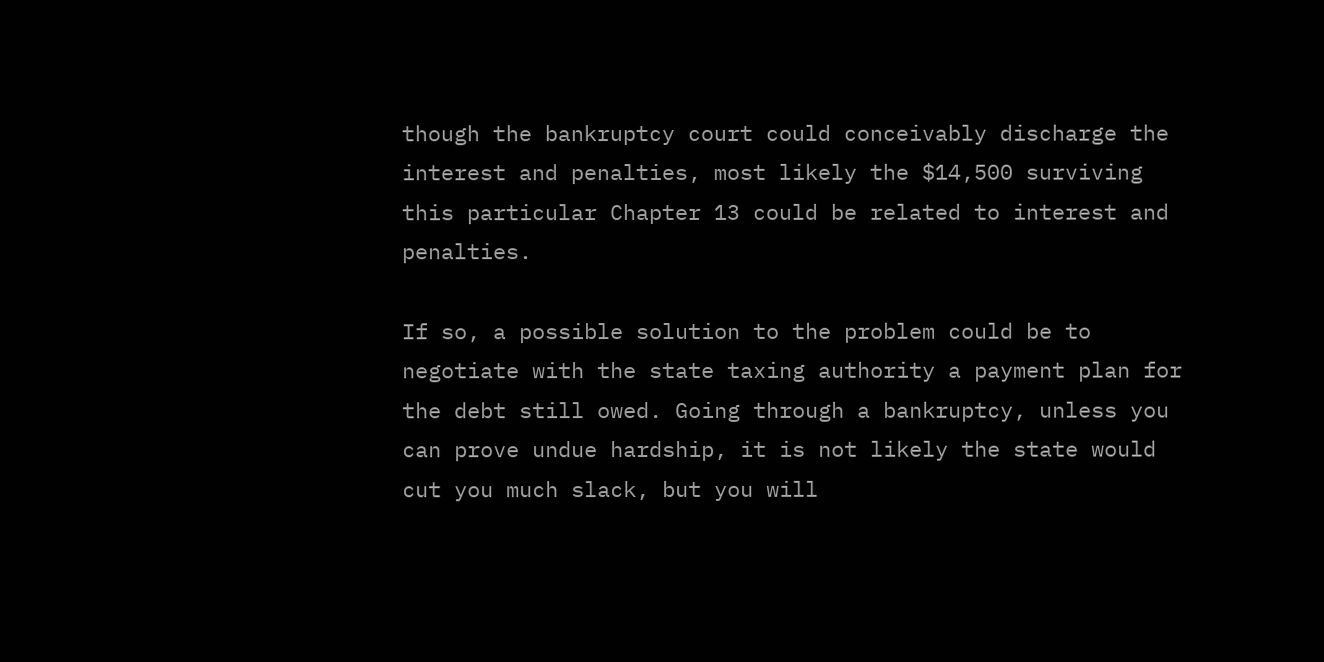though the bankruptcy court could conceivably discharge the interest and penalties, most likely the $14,500 surviving this particular Chapter 13 could be related to interest and penalties.

If so, a possible solution to the problem could be to negotiate with the state taxing authority a payment plan for the debt still owed. Going through a bankruptcy, unless you can prove undue hardship, it is not likely the state would cut you much slack, but you will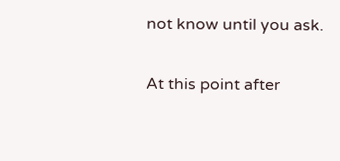not know until you ask.

At this point after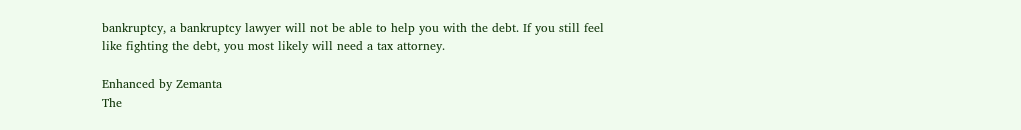bankruptcy, a bankruptcy lawyer will not be able to help you with the debt. If you still feel like fighting the debt, you most likely will need a tax attorney.

Enhanced by Zemanta
The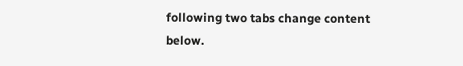following two tabs change content below.